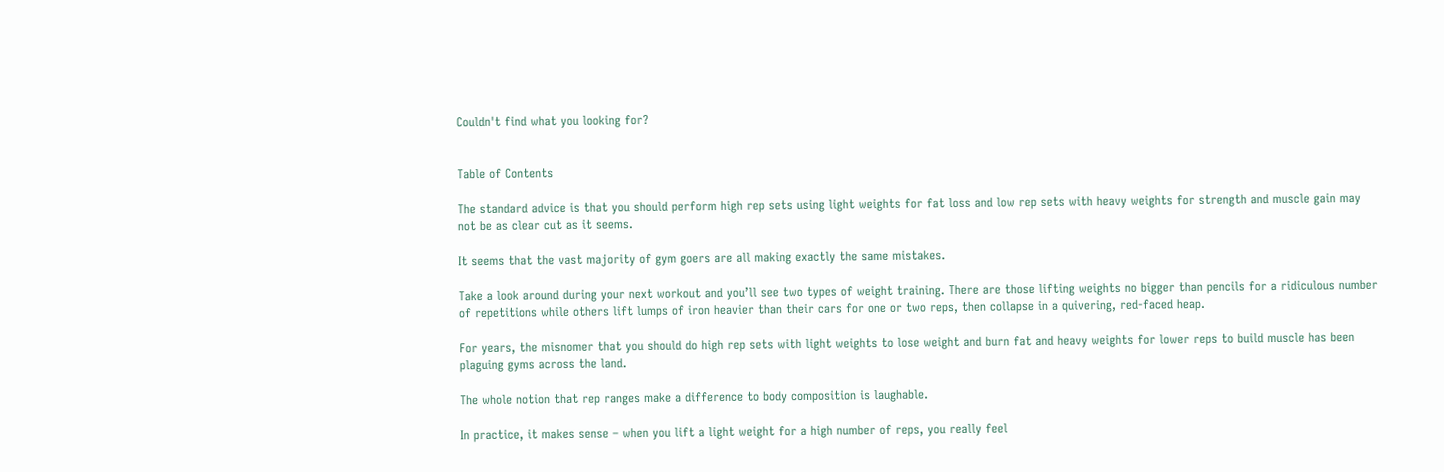Couldn't find what you looking for?


Table of Contents

The standard advice is that you should perform high rep sets using light weights for fat loss and low rep sets with heavy weights for strength and muscle gain may not be as clear cut as it seems.

It seems that the vast majority of gym goers are all making exactly the same mistakes.

Take a look around during your next workout and you’ll see two types of weight training. There are those lifting weights no bigger than pencils for a ridiculous number of repetitions while others lift lumps of iron heavier than their cars for one or two reps, then collapse in a quivering, red-faced heap.

For years, the misnomer that you should do high rep sets with light weights to lose weight and burn fat and heavy weights for lower reps to build muscle has been plaguing gyms across the land.

The whole notion that rep ranges make a difference to body composition is laughable.

In practice, it makes sense – when you lift a light weight for a high number of reps, you really feel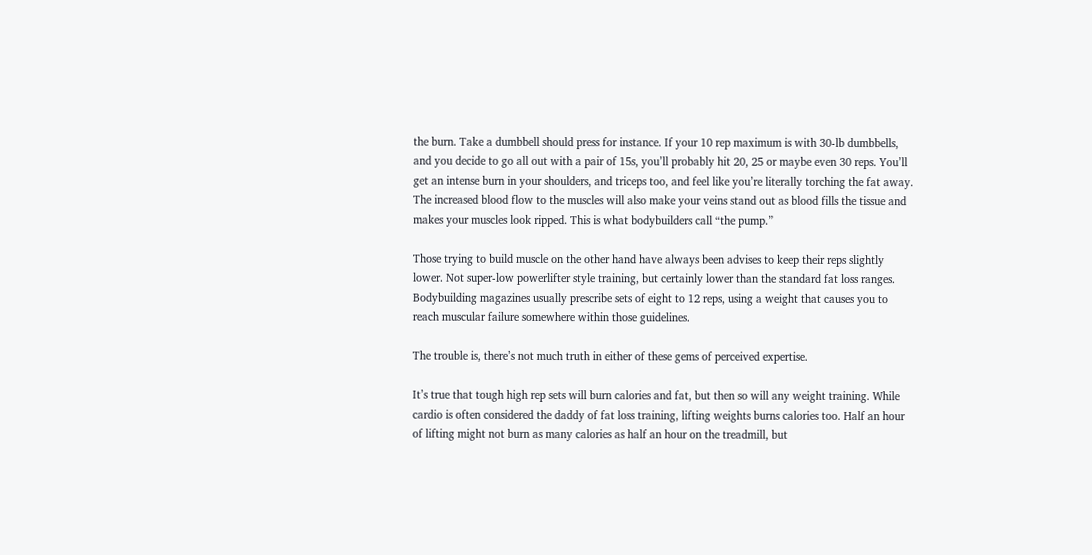the burn. Take a dumbbell should press for instance. If your 10 rep maximum is with 30-lb dumbbells, and you decide to go all out with a pair of 15s, you’ll probably hit 20, 25 or maybe even 30 reps. You’ll get an intense burn in your shoulders, and triceps too, and feel like you’re literally torching the fat away. The increased blood flow to the muscles will also make your veins stand out as blood fills the tissue and makes your muscles look ripped. This is what bodybuilders call “the pump.”

Those trying to build muscle on the other hand have always been advises to keep their reps slightly lower. Not super-low powerlifter style training, but certainly lower than the standard fat loss ranges. Bodybuilding magazines usually prescribe sets of eight to 12 reps, using a weight that causes you to reach muscular failure somewhere within those guidelines.

The trouble is, there’s not much truth in either of these gems of perceived expertise.

It’s true that tough high rep sets will burn calories and fat, but then so will any weight training. While cardio is often considered the daddy of fat loss training, lifting weights burns calories too. Half an hour of lifting might not burn as many calories as half an hour on the treadmill, but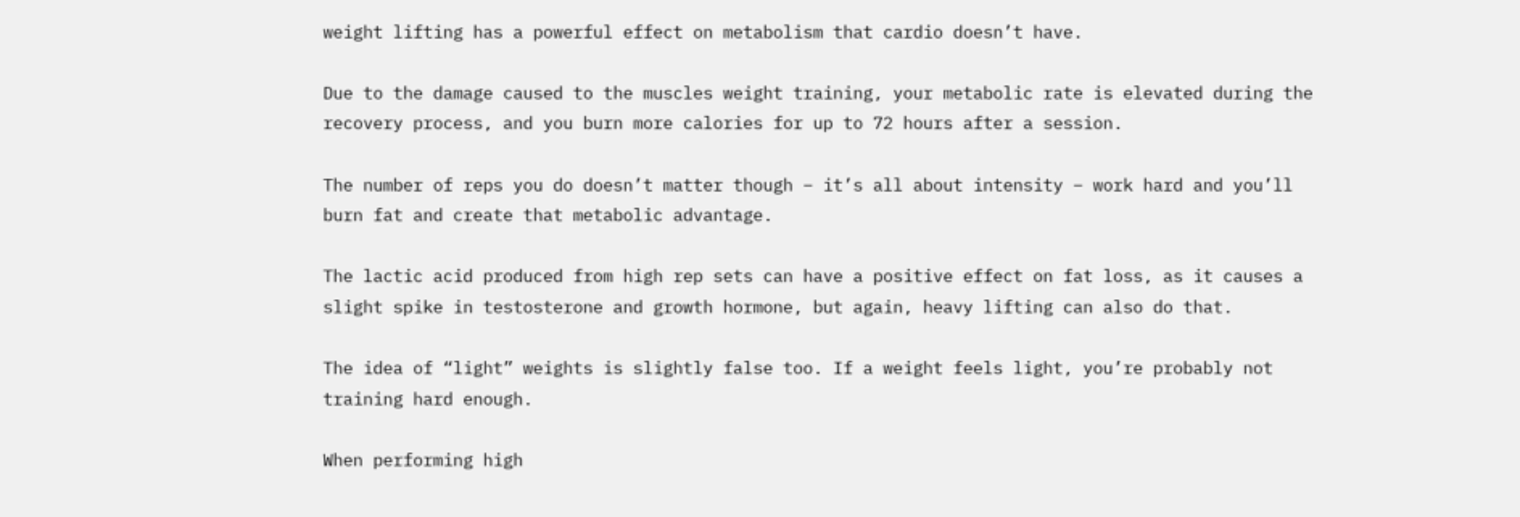weight lifting has a powerful effect on metabolism that cardio doesn’t have.

Due to the damage caused to the muscles weight training, your metabolic rate is elevated during the recovery process, and you burn more calories for up to 72 hours after a session.

The number of reps you do doesn’t matter though – it’s all about intensity – work hard and you’ll burn fat and create that metabolic advantage.

The lactic acid produced from high rep sets can have a positive effect on fat loss, as it causes a slight spike in testosterone and growth hormone, but again, heavy lifting can also do that.

The idea of “light” weights is slightly false too. If a weight feels light, you’re probably not training hard enough.

When performing high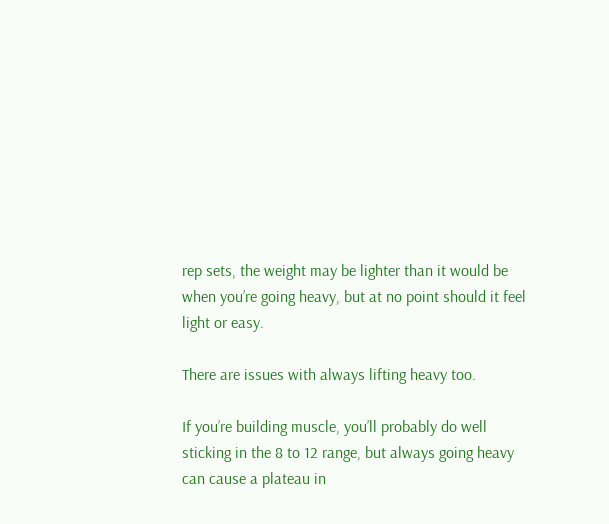rep sets, the weight may be lighter than it would be when you’re going heavy, but at no point should it feel light or easy.

There are issues with always lifting heavy too.

If you’re building muscle, you’ll probably do well sticking in the 8 to 12 range, but always going heavy can cause a plateau in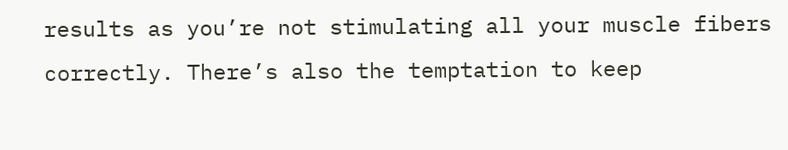results as you’re not stimulating all your muscle fibers correctly. There’s also the temptation to keep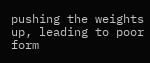pushing the weights up, leading to poor form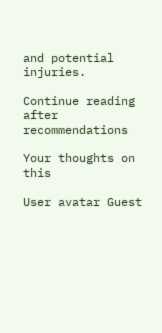and potential injuries.

Continue reading after recommendations

Your thoughts on this

User avatar Guest